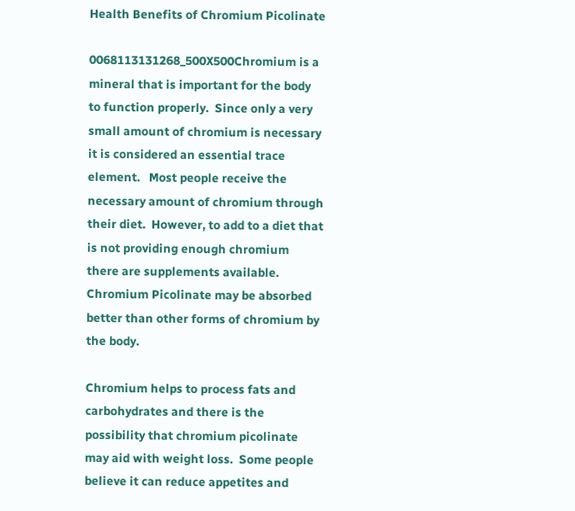Health Benefits of Chromium Picolinate

0068113131268_500X500Chromium is a mineral that is important for the body to function properly.  Since only a very small amount of chromium is necessary it is considered an essential trace element.   Most people receive the necessary amount of chromium through their diet.  However, to add to a diet that is not providing enough chromium there are supplements available.  Chromium Picolinate may be absorbed better than other forms of chromium by the body.

Chromium helps to process fats and carbohydrates and there is the possibility that chromium picolinate  may aid with weight loss.  Some people believe it can reduce appetites and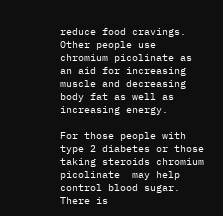reduce food cravings.  Other people use chromium picolinate as an aid for increasing muscle and decreasing body fat as well as increasing energy.

For those people with type 2 diabetes or those taking steroids chromium picolinate  may help control blood sugar.  There is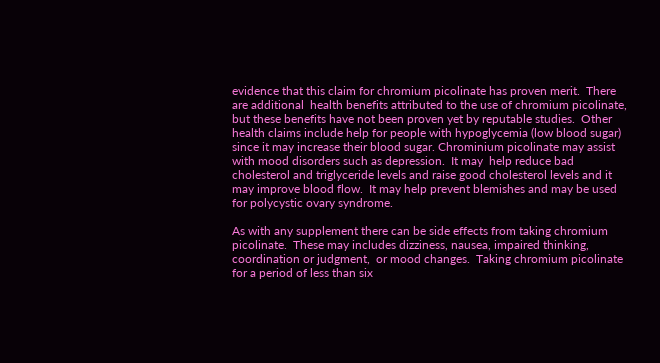evidence that this claim for chromium picolinate has proven merit.  There are additional  health benefits attributed to the use of chromium picolinate, but these benefits have not been proven yet by reputable studies.  Other health claims include help for people with hypoglycemia (low blood sugar) since it may increase their blood sugar. Chrominium picolinate may assist with mood disorders such as depression.  It may  help reduce bad  cholesterol and triglyceride levels and raise good cholesterol levels and it may improve blood flow.  It may help prevent blemishes and may be used for polycystic ovary syndrome.

As with any supplement there can be side effects from taking chromium picolinate.  These may includes dizziness, nausea, impaired thinking, coordination or judgment,  or mood changes.  Taking chromium picolinate for a period of less than six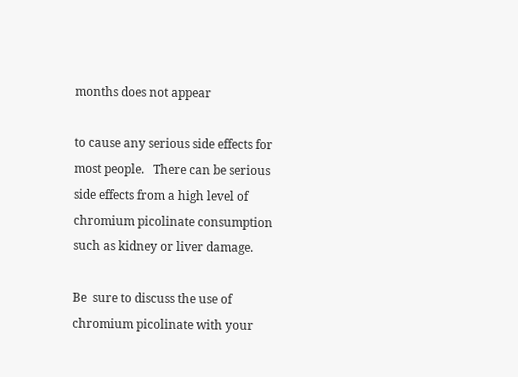months does not appear

to cause any serious side effects for most people.   There can be serious side effects from a high level of chromium picolinate consumption such as kidney or liver damage.

Be  sure to discuss the use of chromium picolinate with your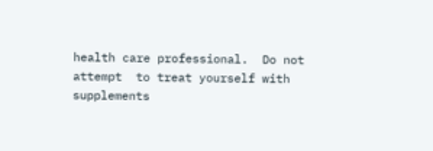health care professional.  Do not  attempt  to treat yourself with supplements